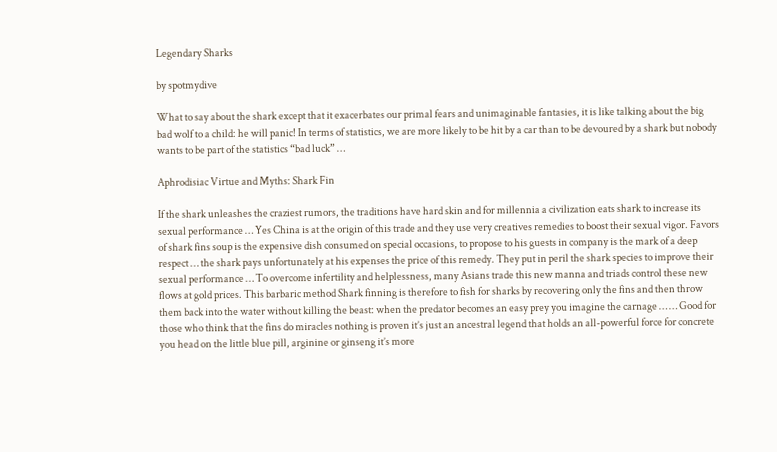Legendary Sharks

by spotmydive

What to say about the shark except that it exacerbates our primal fears and unimaginable fantasies, it is like talking about the big bad wolf to a child: he will panic! In terms of statistics, we are more likely to be hit by a car than to be devoured by a shark but nobody wants to be part of the statistics “bad luck” …

Aphrodisiac Virtue and Myths: Shark Fin

If the shark unleashes the craziest rumors, the traditions have hard skin and for millennia a civilization eats shark to increase its sexual performance … Yes China is at the origin of this trade and they use very creatives remedies to boost their sexual vigor. Favors of shark fins soup is the expensive dish consumed on special occasions, to propose to his guests in company is the mark of a deep respect … the shark pays unfortunately at his expenses the price of this remedy. They put in peril the shark species to improve their sexual performance … To overcome infertility and helplessness, many Asians trade this new manna and triads control these new flows at gold prices. This barbaric method Shark finning is therefore to fish for sharks by recovering only the fins and then throw them back into the water without killing the beast: when the predator becomes an easy prey you imagine the carnage … … Good for those who think that the fins do miracles nothing is proven it’s just an ancestral legend that holds an all-powerful force for concrete you head on the little blue pill, arginine or ginseng it’s more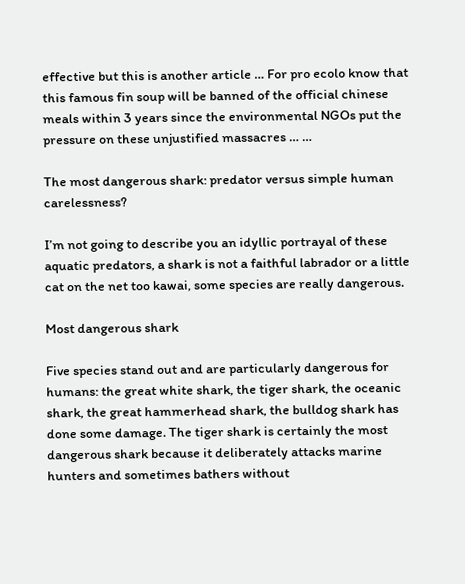effective but this is another article … For pro ecolo know that this famous fin soup will be banned of the official chinese meals within 3 years since the environmental NGOs put the pressure on these unjustified massacres … …

The most dangerous shark: predator versus simple human carelessness?

I’m not going to describe you an idyllic portrayal of these aquatic predators, a shark is not a faithful labrador or a little cat on the net too kawai, some species are really dangerous.

Most dangerous shark

Five species stand out and are particularly dangerous for humans: the great white shark, the tiger shark, the oceanic shark, the great hammerhead shark, the bulldog shark has done some damage. The tiger shark is certainly the most dangerous shark because it deliberately attacks marine hunters and sometimes bathers without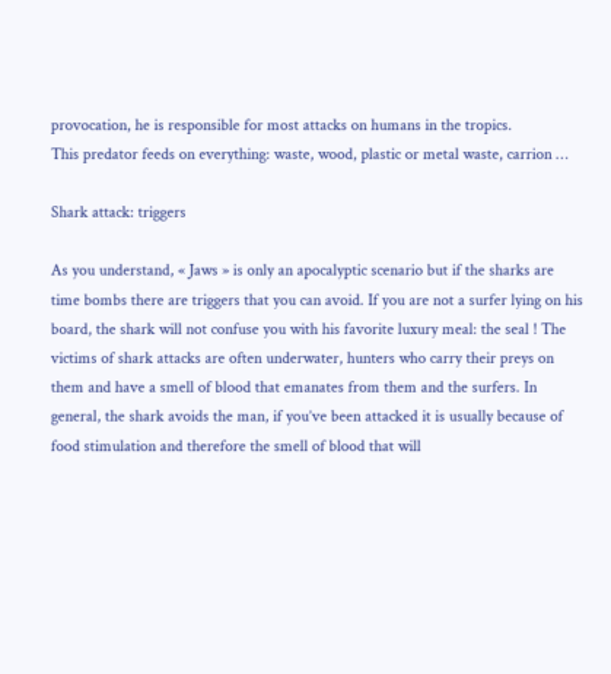provocation, he is responsible for most attacks on humans in the tropics.
This predator feeds on everything: waste, wood, plastic or metal waste, carrion …

Shark attack: triggers

As you understand, « Jaws » is only an apocalyptic scenario but if the sharks are time bombs there are triggers that you can avoid. If you are not a surfer lying on his board, the shark will not confuse you with his favorite luxury meal: the seal ! The victims of shark attacks are often underwater, hunters who carry their preys on them and have a smell of blood that emanates from them and the surfers. In general, the shark avoids the man, if you’ve been attacked it is usually because of food stimulation and therefore the smell of blood that will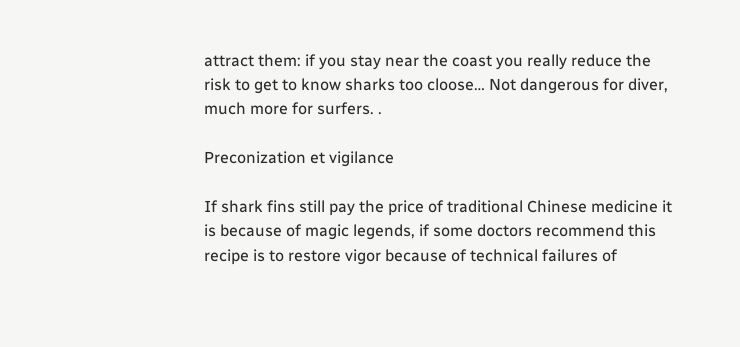attract them: if you stay near the coast you really reduce the risk to get to know sharks too cloose… Not dangerous for diver, much more for surfers. .

Preconization et vigilance

If shark fins still pay the price of traditional Chinese medicine it is because of magic legends, if some doctors recommend this recipe is to restore vigor because of technical failures of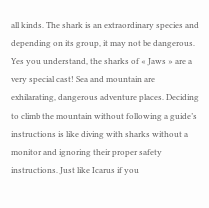all kinds. The shark is an extraordinary species and depending on its group, it may not be dangerous. Yes you understand, the sharks of « Jaws » are a very special cast! Sea and mountain are exhilarating, dangerous adventure places. Deciding to climb the mountain without following a guide’s instructions is like diving with sharks without a monitor and ignoring their proper safety instructions. Just like Icarus if you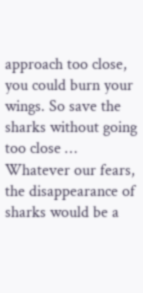approach too close, you could burn your wings. So save the sharks without going too close … Whatever our fears, the disappearance of sharks would be a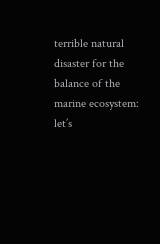terrible natural disaster for the balance of the marine ecosystem: let’s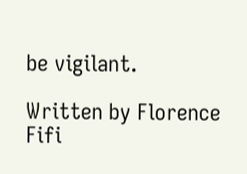be vigilant.

Written by Florence Fifi